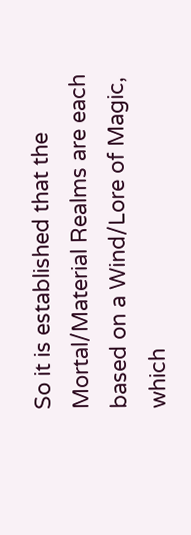So it is established that the Mortal/Material Realms are each based on a Wind/Lore of Magic, which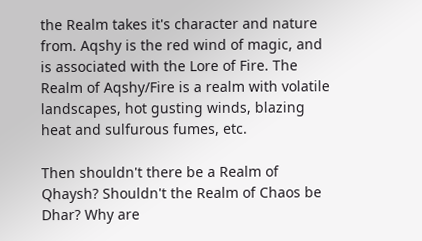the Realm takes it's character and nature from. Aqshy is the red wind of magic, and is associated with the Lore of Fire. The Realm of Aqshy/Fire is a realm with volatile landscapes, hot gusting winds, blazing heat and sulfurous fumes, etc.

Then shouldn't there be a Realm of Qhaysh? Shouldn't the Realm of Chaos be Dhar? Why are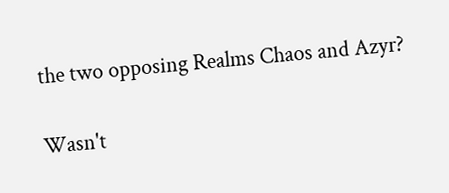the two opposing Realms Chaos and Azyr?

Wasn't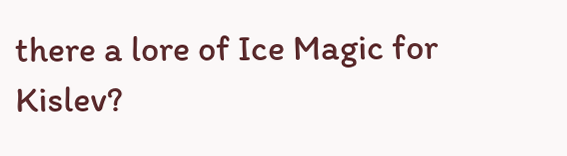there a lore of Ice Magic for Kislev?